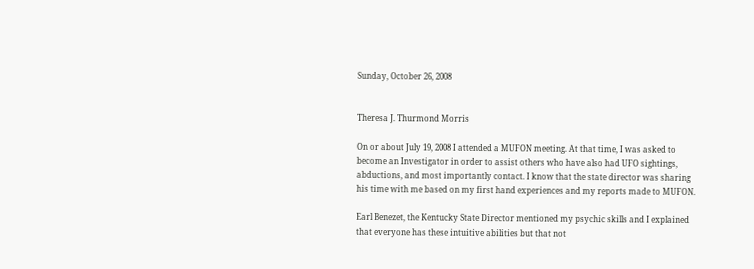Sunday, October 26, 2008


Theresa J. Thurmond Morris

On or about July 19, 2008 I attended a MUFON meeting. At that time, I was asked to become an Investigator in order to assist others who have also had UFO sightings, abductions, and most importantly contact. I know that the state director was sharing his time with me based on my first hand experiences and my reports made to MUFON.

Earl Benezet, the Kentucky State Director mentioned my psychic skills and I explained that everyone has these intuitive abilities but that not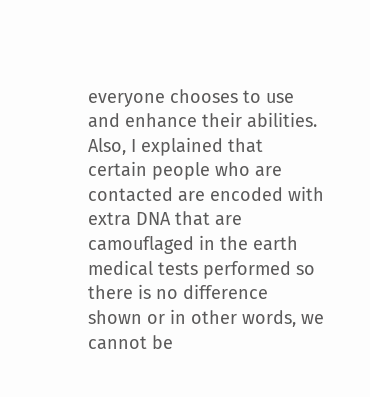everyone chooses to use and enhance their abilities. Also, I explained that certain people who are contacted are encoded with extra DNA that are camouflaged in the earth medical tests performed so there is no difference shown or in other words, we cannot be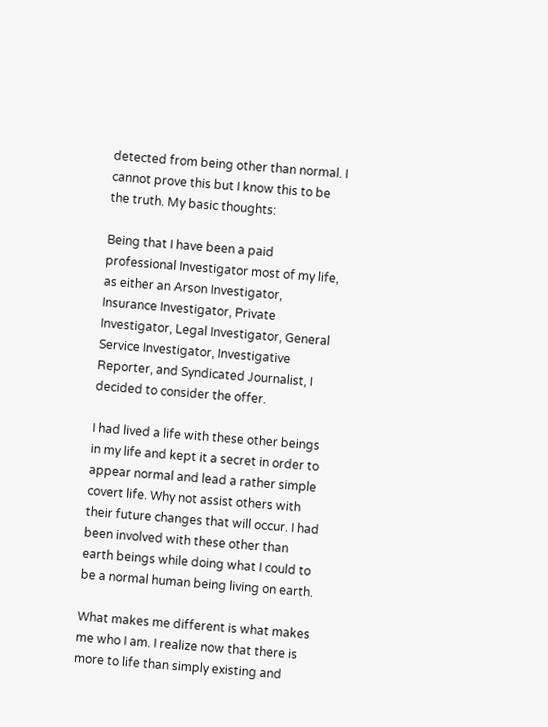detected from being other than normal. I cannot prove this but I know this to be the truth. My basic thoughts:

Being that I have been a paid professional Investigator most of my life, as either an Arson Investigator, Insurance Investigator, Private Investigator, Legal Investigator, General Service Investigator, Investigative Reporter, and Syndicated Journalist, I decided to consider the offer.

I had lived a life with these other beings in my life and kept it a secret in order to appear normal and lead a rather simple covert life. Why not assist others with their future changes that will occur. I had been involved with these other than earth beings while doing what I could to be a normal human being living on earth.

What makes me different is what makes me who I am. I realize now that there is more to life than simply existing and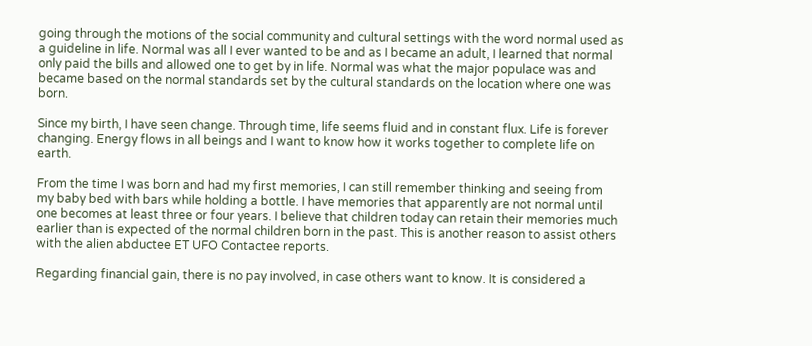going through the motions of the social community and cultural settings with the word normal used as a guideline in life. Normal was all I ever wanted to be and as I became an adult, I learned that normal only paid the bills and allowed one to get by in life. Normal was what the major populace was and became based on the normal standards set by the cultural standards on the location where one was born.

Since my birth, I have seen change. Through time, life seems fluid and in constant flux. Life is forever changing. Energy flows in all beings and I want to know how it works together to complete life on earth.

From the time I was born and had my first memories, I can still remember thinking and seeing from my baby bed with bars while holding a bottle. I have memories that apparently are not normal until one becomes at least three or four years. I believe that children today can retain their memories much earlier than is expected of the normal children born in the past. This is another reason to assist others with the alien abductee ET UFO Contactee reports.

Regarding financial gain, there is no pay involved, in case others want to know. It is considered a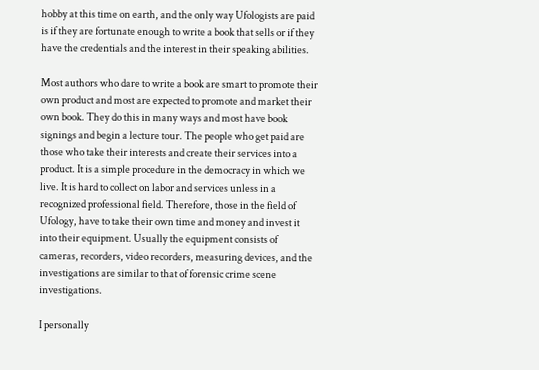hobby at this time on earth, and the only way Ufologists are paid is if they are fortunate enough to write a book that sells or if they have the credentials and the interest in their speaking abilities.

Most authors who dare to write a book are smart to promote their own product and most are expected to promote and market their own book. They do this in many ways and most have book signings and begin a lecture tour. The people who get paid are those who take their interests and create their services into a product. It is a simple procedure in the democracy in which we live. It is hard to collect on labor and services unless in a recognized professional field. Therefore, those in the field of Ufology, have to take their own time and money and invest it into their equipment. Usually the equipment consists of cameras, recorders, video recorders, measuring devices, and the investigations are similar to that of forensic crime scene investigations.

I personally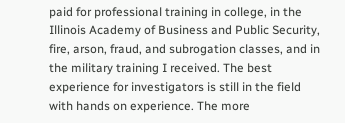paid for professional training in college, in the Illinois Academy of Business and Public Security, fire, arson, fraud, and subrogation classes, and in the military training I received. The best experience for investigators is still in the field with hands on experience. The more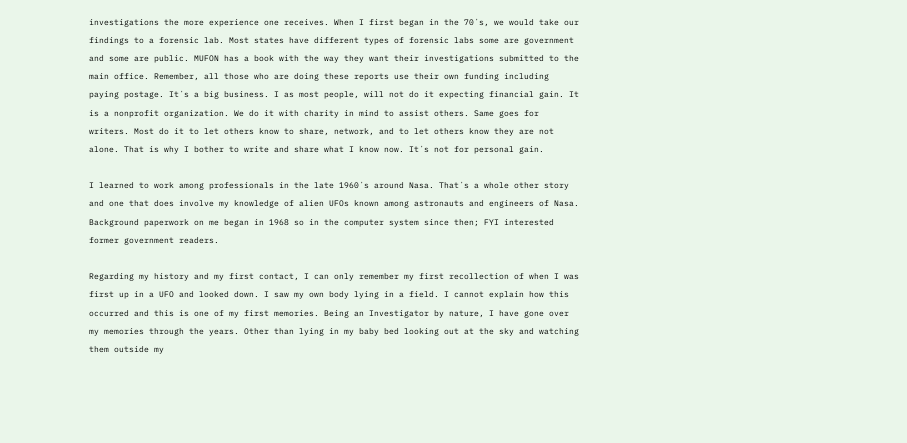investigations the more experience one receives. When I first began in the 70´s, we would take our findings to a forensic lab. Most states have different types of forensic labs some are government and some are public. MUFON has a book with the way they want their investigations submitted to the main office. Remember, all those who are doing these reports use their own funding including paying postage. It´s a big business. I as most people, will not do it expecting financial gain. It is a nonprofit organization. We do it with charity in mind to assist others. Same goes for writers. Most do it to let others know to share, network, and to let others know they are not alone. That is why I bother to write and share what I know now. It´s not for personal gain.

I learned to work among professionals in the late 1960´s around Nasa. That´s a whole other story and one that does involve my knowledge of alien UFOs known among astronauts and engineers of Nasa. Background paperwork on me began in 1968 so in the computer system since then; FYI interested former government readers.

Regarding my history and my first contact, I can only remember my first recollection of when I was first up in a UFO and looked down. I saw my own body lying in a field. I cannot explain how this occurred and this is one of my first memories. Being an Investigator by nature, I have gone over my memories through the years. Other than lying in my baby bed looking out at the sky and watching them outside my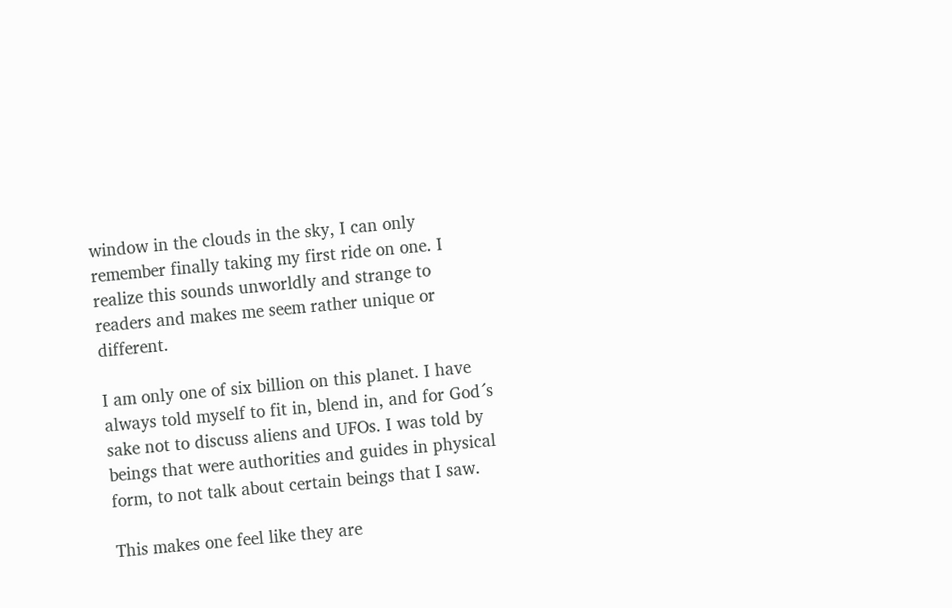window in the clouds in the sky, I can only remember finally taking my first ride on one. I realize this sounds unworldly and strange to readers and makes me seem rather unique or different.

I am only one of six billion on this planet. I have always told myself to fit in, blend in, and for God´s sake not to discuss aliens and UFOs. I was told by beings that were authorities and guides in physical form, to not talk about certain beings that I saw.

This makes one feel like they are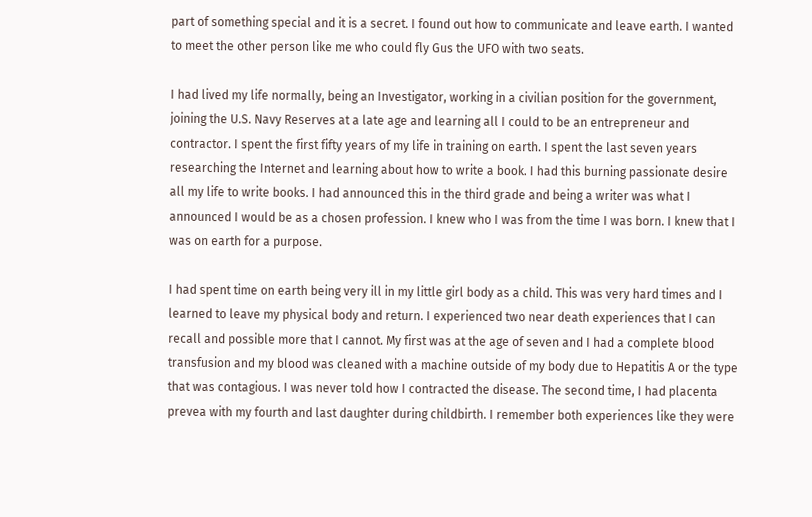part of something special and it is a secret. I found out how to communicate and leave earth. I wanted to meet the other person like me who could fly Gus the UFO with two seats.

I had lived my life normally, being an Investigator, working in a civilian position for the government, joining the U.S. Navy Reserves at a late age and learning all I could to be an entrepreneur and contractor. I spent the first fifty years of my life in training on earth. I spent the last seven years researching the Internet and learning about how to write a book. I had this burning passionate desire all my life to write books. I had announced this in the third grade and being a writer was what I announced I would be as a chosen profession. I knew who I was from the time I was born. I knew that I was on earth for a purpose.

I had spent time on earth being very ill in my little girl body as a child. This was very hard times and I learned to leave my physical body and return. I experienced two near death experiences that I can recall and possible more that I cannot. My first was at the age of seven and I had a complete blood transfusion and my blood was cleaned with a machine outside of my body due to Hepatitis A or the type that was contagious. I was never told how I contracted the disease. The second time, I had placenta prevea with my fourth and last daughter during childbirth. I remember both experiences like they were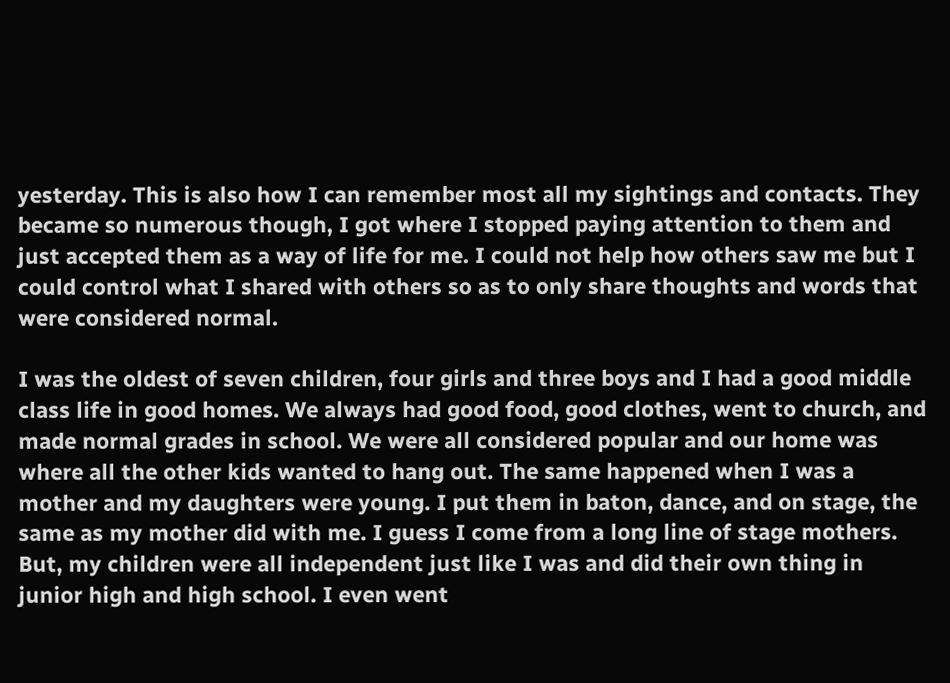yesterday. This is also how I can remember most all my sightings and contacts. They became so numerous though, I got where I stopped paying attention to them and just accepted them as a way of life for me. I could not help how others saw me but I could control what I shared with others so as to only share thoughts and words that were considered normal.

I was the oldest of seven children, four girls and three boys and I had a good middle class life in good homes. We always had good food, good clothes, went to church, and made normal grades in school. We were all considered popular and our home was where all the other kids wanted to hang out. The same happened when I was a mother and my daughters were young. I put them in baton, dance, and on stage, the same as my mother did with me. I guess I come from a long line of stage mothers. But, my children were all independent just like I was and did their own thing in junior high and high school. I even went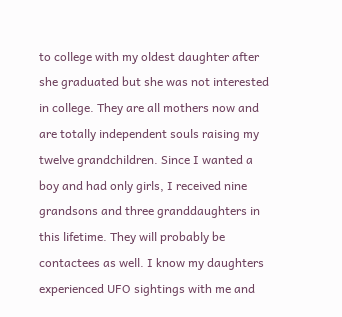to college with my oldest daughter after she graduated but she was not interested in college. They are all mothers now and are totally independent souls raising my twelve grandchildren. Since I wanted a boy and had only girls, I received nine grandsons and three granddaughters in this lifetime. They will probably be contactees as well. I know my daughters experienced UFO sightings with me and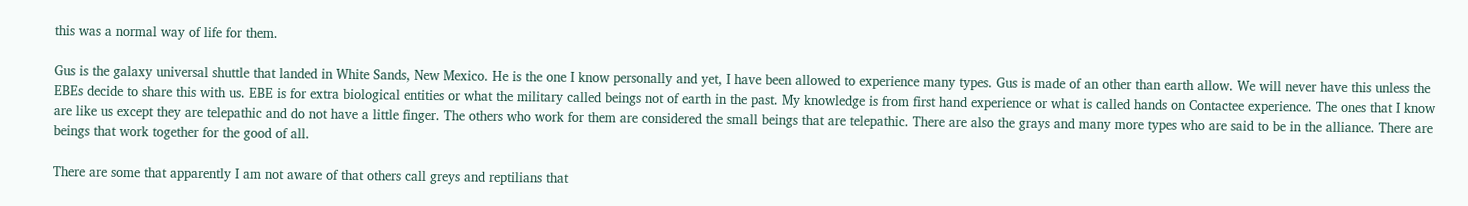this was a normal way of life for them.

Gus is the galaxy universal shuttle that landed in White Sands, New Mexico. He is the one I know personally and yet, I have been allowed to experience many types. Gus is made of an other than earth allow. We will never have this unless the EBEs decide to share this with us. EBE is for extra biological entities or what the military called beings not of earth in the past. My knowledge is from first hand experience or what is called hands on Contactee experience. The ones that I know are like us except they are telepathic and do not have a little finger. The others who work for them are considered the small beings that are telepathic. There are also the grays and many more types who are said to be in the alliance. There are beings that work together for the good of all.

There are some that apparently I am not aware of that others call greys and reptilians that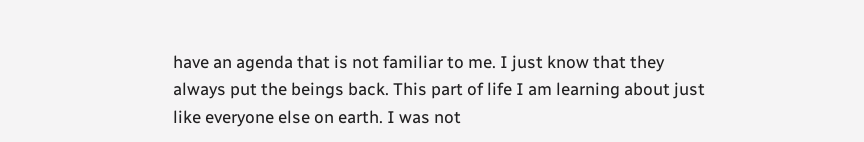have an agenda that is not familiar to me. I just know that they always put the beings back. This part of life I am learning about just like everyone else on earth. I was not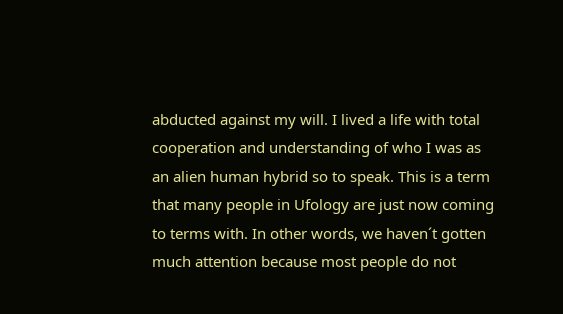abducted against my will. I lived a life with total cooperation and understanding of who I was as an alien human hybrid so to speak. This is a term that many people in Ufology are just now coming to terms with. In other words, we haven´t gotten much attention because most people do not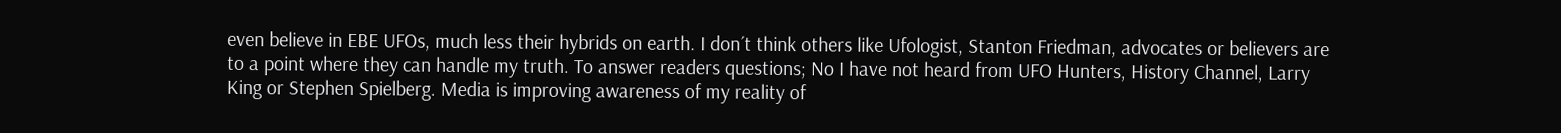even believe in EBE UFOs, much less their hybrids on earth. I don´t think others like Ufologist, Stanton Friedman, advocates or believers are to a point where they can handle my truth. To answer readers questions; No I have not heard from UFO Hunters, History Channel, Larry King or Stephen Spielberg. Media is improving awareness of my reality of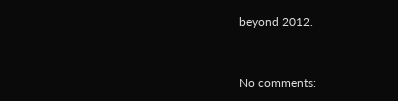beyond 2012.


No comments: